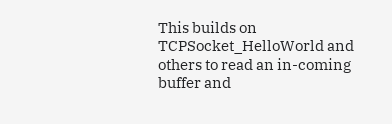This builds on TCPSocket_HelloWorld and others to read an in-coming buffer and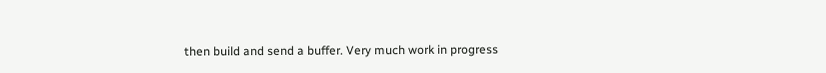then build and send a buffer. Very much work in progress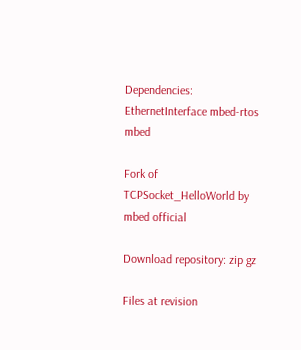Dependencies:   EthernetInterface mbed-rtos mbed

Fork of TCPSocket_HelloWorld by mbed official

Download repository: zip gz

Files at revision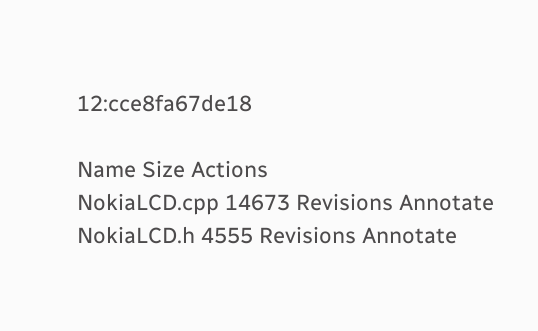12:cce8fa67de18

Name Size Actions
NokiaLCD.cpp 14673 Revisions Annotate
NokiaLCD.h 4555 Revisions Annotate